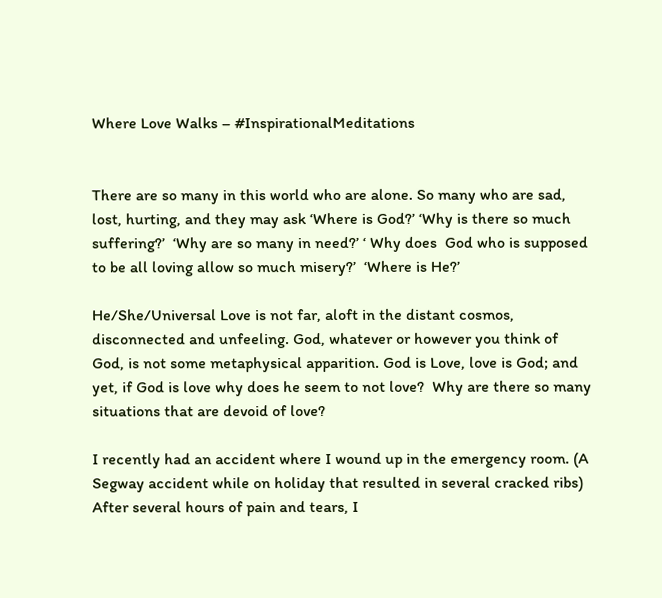Where Love Walks – #InspirationalMeditations


There are so many in this world who are alone. So many who are sad, lost, hurting, and they may ask ‘Where is God?’ ‘Why is there so much suffering?’  ‘Why are so many in need?’ ‘ Why does  God who is supposed to be all loving allow so much misery?’  ‘Where is He?’

He/She/Universal Love is not far, aloft in the distant cosmos, disconnected and unfeeling. God, whatever or however you think of God, is not some metaphysical apparition. God is Love, love is God; and yet, if God is love why does he seem to not love?  Why are there so many situations that are devoid of love?

I recently had an accident where I wound up in the emergency room. (A Segway accident while on holiday that resulted in several cracked ribs)  After several hours of pain and tears, I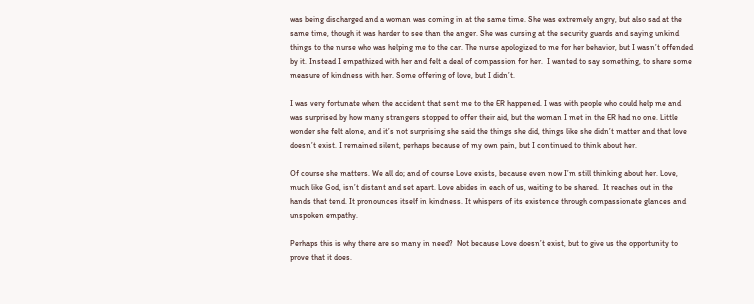was being discharged and a woman was coming in at the same time. She was extremely angry, but also sad at the same time, though it was harder to see than the anger. She was cursing at the security guards and saying unkind things to the nurse who was helping me to the car. The nurse apologized to me for her behavior, but I wasn’t offended by it. Instead I empathized with her and felt a deal of compassion for her.  I wanted to say something, to share some measure of kindness with her. Some offering of love, but I didn’t.

I was very fortunate when the accident that sent me to the ER happened. I was with people who could help me and was surprised by how many strangers stopped to offer their aid, but the woman I met in the ER had no one. Little wonder she felt alone, and it’s not surprising she said the things she did, things like she didn’t matter and that love doesn’t exist. I remained silent, perhaps because of my own pain, but I continued to think about her.

Of course she matters. We all do; and of course Love exists, because even now I’m still thinking about her. Love, much like God, isn’t distant and set apart. Love abides in each of us, waiting to be shared.  It reaches out in the hands that tend. It pronounces itself in kindness. It whispers of its existence through compassionate glances and unspoken empathy.

Perhaps this is why there are so many in need?  Not because Love doesn’t exist, but to give us the opportunity to prove that it does.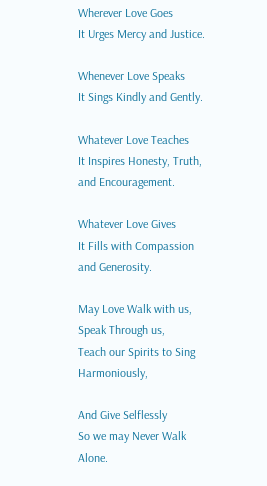Wherever Love Goes
It Urges Mercy and Justice.

Whenever Love Speaks
It Sings Kindly and Gently.

Whatever Love Teaches
It Inspires Honesty, Truth, and Encouragement.

Whatever Love Gives
It Fills with Compassion and Generosity.

May Love Walk with us, Speak Through us,
Teach our Spirits to Sing Harmoniously,

And Give Selflessly
So we may Never Walk Alone.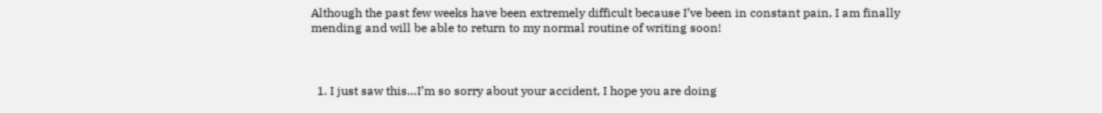Although the past few weeks have been extremely difficult because I’ve been in constant pain, I am finally mending and will be able to return to my normal routine of writing soon!



  1. I just saw this…I’m so sorry about your accident, I hope you are doing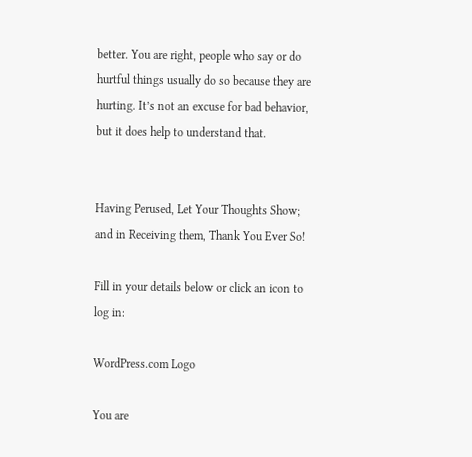better. You are right, people who say or do hurtful things usually do so because they are hurting. It’s not an excuse for bad behavior, but it does help to understand that.


Having Perused, Let Your Thoughts Show; and in Receiving them, Thank You Ever So!

Fill in your details below or click an icon to log in:

WordPress.com Logo

You are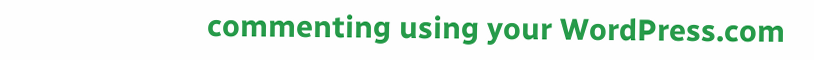commenting using your WordPress.com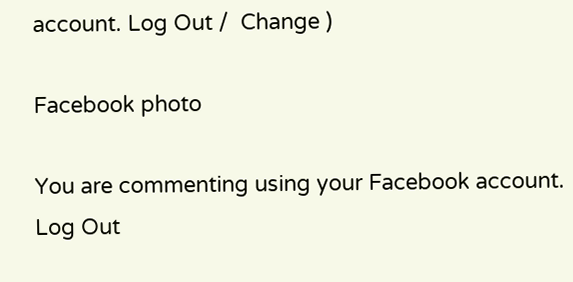account. Log Out /  Change )

Facebook photo

You are commenting using your Facebook account. Log Out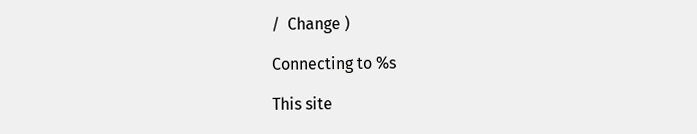/  Change )

Connecting to %s

This site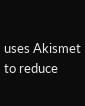uses Akismet to reduce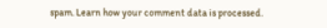spam. Learn how your comment data is processed.